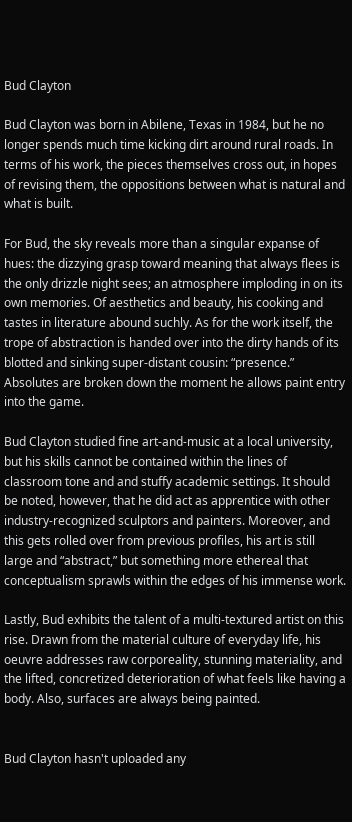Bud Clayton

Bud Clayton was born in Abilene, Texas in 1984, but he no longer spends much time kicking dirt around rural roads. In terms of his work, the pieces themselves cross out, in hopes of revising them, the oppositions between what is natural and what is built.

For Bud, the sky reveals more than a singular expanse of hues: the dizzying grasp toward meaning that always flees is the only drizzle night sees; an atmosphere imploding in on its own memories. Of aesthetics and beauty, his cooking and tastes in literature abound suchly. As for the work itself, the trope of abstraction is handed over into the dirty hands of its blotted and sinking super-distant cousin: “presence.” Absolutes are broken down the moment he allows paint entry into the game.

Bud Clayton studied fine art-and-music at a local university, but his skills cannot be contained within the lines of classroom tone and and stuffy academic settings. It should be noted, however, that he did act as apprentice with other industry-recognized sculptors and painters. Moreover, and this gets rolled over from previous profiles, his art is still large and “abstract,” but something more ethereal that conceptualism sprawls within the edges of his immense work.

Lastly, Bud exhibits the talent of a multi-textured artist on this rise. Drawn from the material culture of everyday life, his oeuvre addresses raw corporeality, stunning materiality, and the lifted, concretized deterioration of what feels like having a body. Also, surfaces are always being painted.


Bud Clayton hasn't uploaded any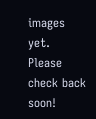images yet. Please check back soon!